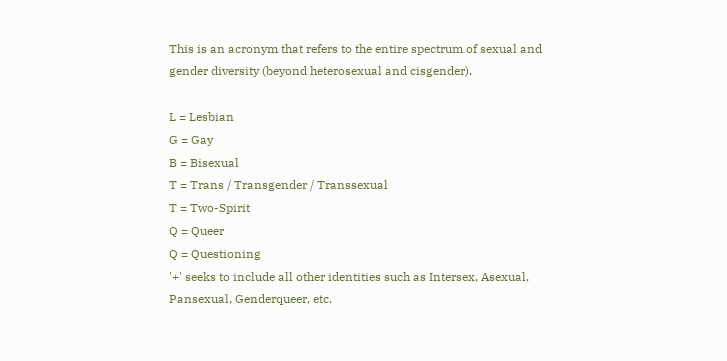This is an acronym that refers to the entire spectrum of sexual and gender diversity (beyond heterosexual and cisgender).

L = Lesbian
G = Gay
B = Bisexual
T = Trans / Transgender / Transsexual
T = Two-Spirit
Q = Queer
Q = Questioning
'+' seeks to include all other identities such as Intersex, Asexual, Pansexual, Genderqueer, etc.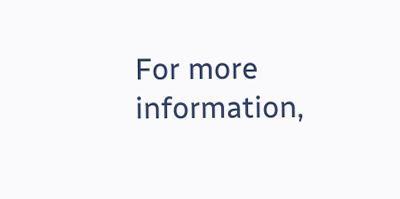For more information,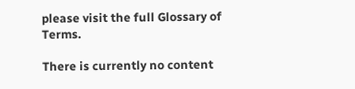please visit the full Glossary of Terms.

There is currently no content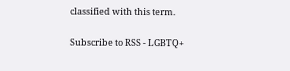classified with this term.

Subscribe to RSS - LGBTQ+